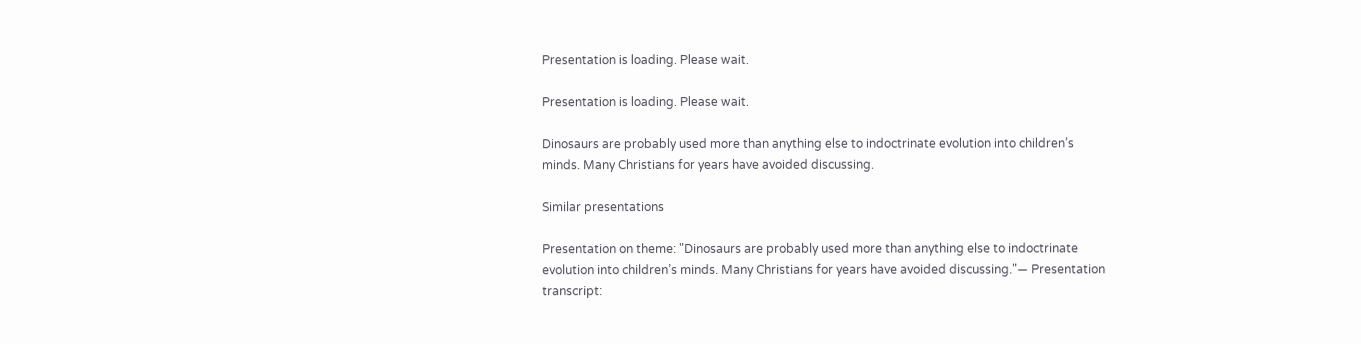Presentation is loading. Please wait.

Presentation is loading. Please wait.

Dinosaurs are probably used more than anything else to indoctrinate evolution into children’s minds. Many Christians for years have avoided discussing.

Similar presentations

Presentation on theme: "Dinosaurs are probably used more than anything else to indoctrinate evolution into children’s minds. Many Christians for years have avoided discussing."— Presentation transcript: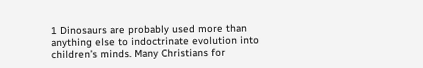1 Dinosaurs are probably used more than anything else to indoctrinate evolution into children’s minds. Many Christians for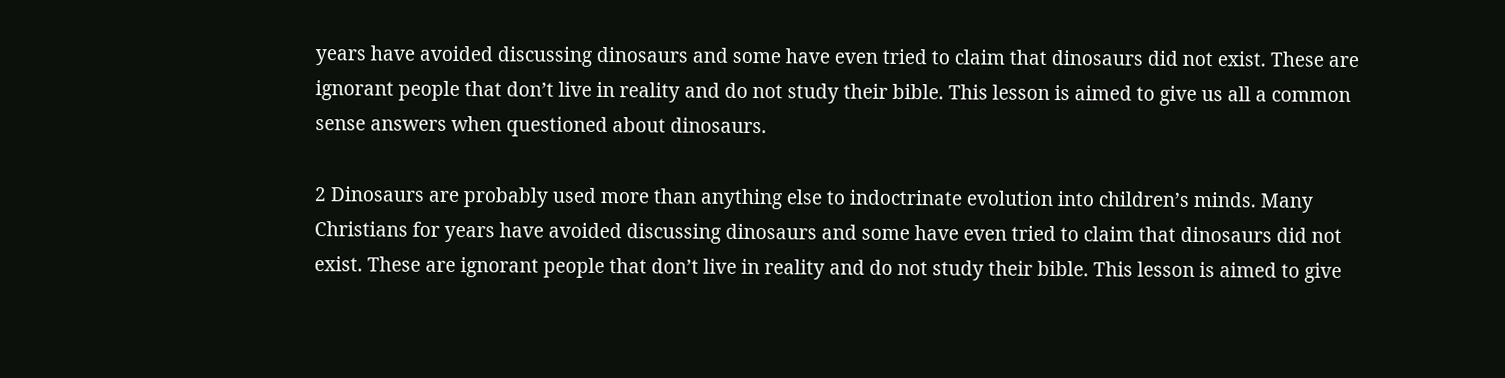years have avoided discussing dinosaurs and some have even tried to claim that dinosaurs did not exist. These are ignorant people that don’t live in reality and do not study their bible. This lesson is aimed to give us all a common sense answers when questioned about dinosaurs.

2 Dinosaurs are probably used more than anything else to indoctrinate evolution into children’s minds. Many Christians for years have avoided discussing dinosaurs and some have even tried to claim that dinosaurs did not exist. These are ignorant people that don’t live in reality and do not study their bible. This lesson is aimed to give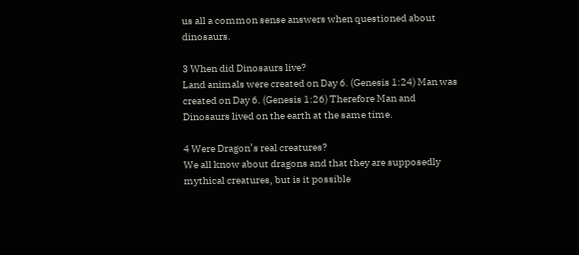us all a common sense answers when questioned about dinosaurs.

3 When did Dinosaurs live?
Land animals were created on Day 6. (Genesis 1:24) Man was created on Day 6. (Genesis 1:26) Therefore Man and Dinosaurs lived on the earth at the same time.

4 Were Dragon’s real creatures?
We all know about dragons and that they are supposedly mythical creatures, but is it possible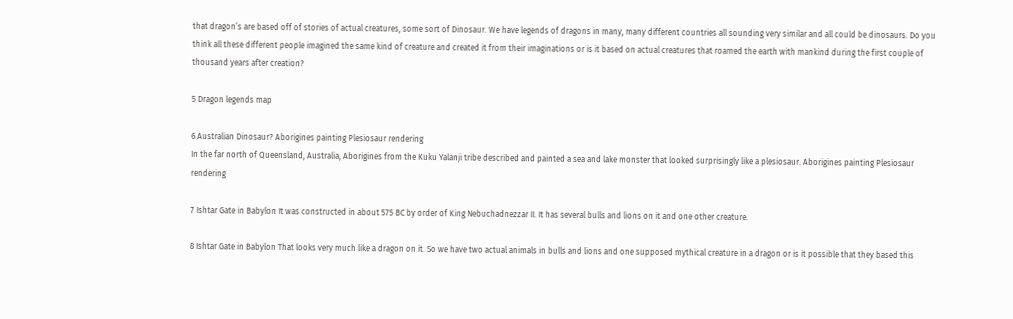that dragon’s are based off of stories of actual creatures, some sort of Dinosaur. We have legends of dragons in many, many different countries all sounding very similar and all could be dinosaurs. Do you think all these different people imagined the same kind of creature and created it from their imaginations or is it based on actual creatures that roamed the earth with mankind during the first couple of thousand years after creation?

5 Dragon legends map

6 Australian Dinosaur? Aborigines painting Plesiosaur rendering
In the far north of Queensland, Australia, Aborigines from the Kuku Yalanji tribe described and painted a sea and lake monster that looked surprisingly like a plesiosaur. Aborigines painting Plesiosaur rendering

7 Ishtar Gate in Babylon It was constructed in about 575 BC by order of King Nebuchadnezzar II. It has several bulls and lions on it and one other creature.

8 Ishtar Gate in Babylon That looks very much like a dragon on it. So we have two actual animals in bulls and lions and one supposed mythical creature in a dragon or is it possible that they based this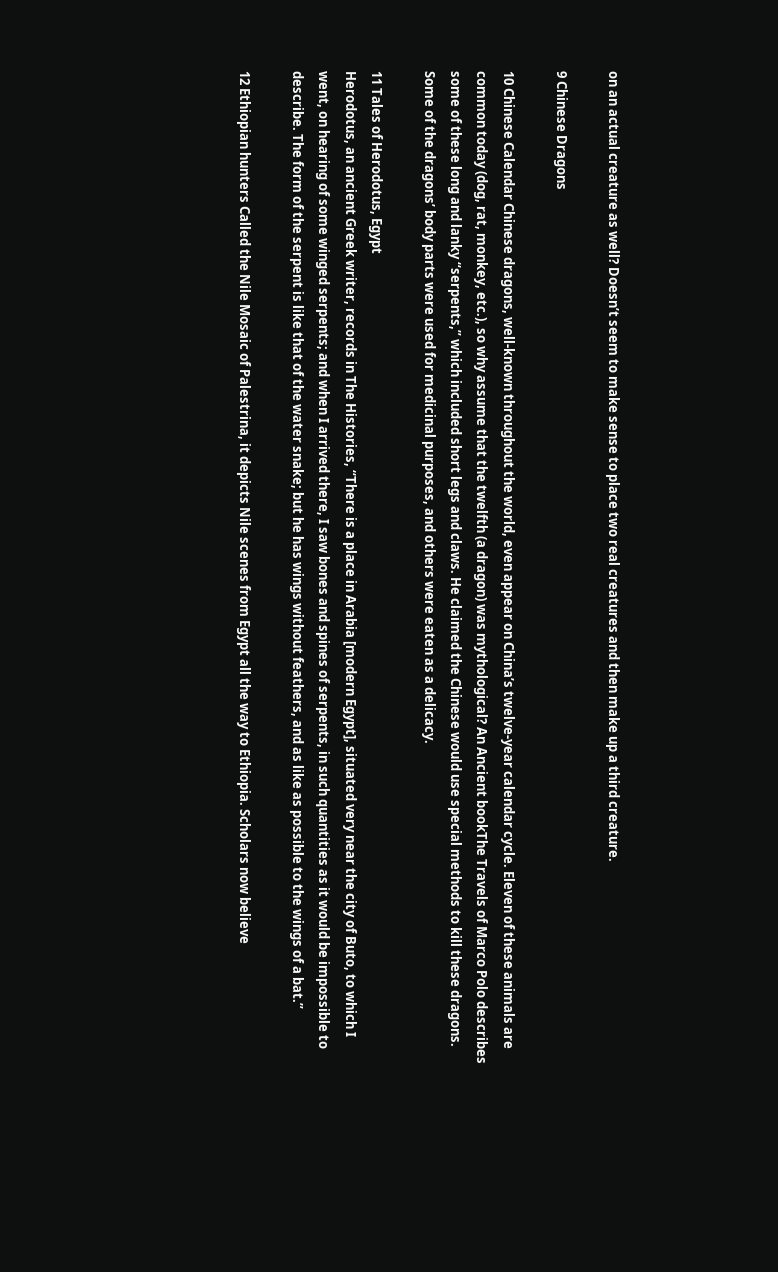on an actual creature as well? Doesn’t seem to make sense to place two real creatures and then make up a third creature.

9 Chinese Dragons

10 Chinese Calendar Chinese dragons, well-known throughout the world, even appear on China’s twelve-year calendar cycle. Eleven of these animals are common today (dog, rat, monkey, etc.), so why assume that the twelfth (a dragon) was mythological? An Ancient bookThe Travels of Marco Polo describes some of these long and lanky “serpents,” which included short legs and claws. He claimed the Chinese would use special methods to kill these dragons. Some of the dragons’ body parts were used for medicinal purposes, and others were eaten as a delicacy.

11 Tales of Herodotus, Egypt
Herodotus, an ancient Greek writer, records in The Histories, “There is a place in Arabia [modern Egypt], situated very near the city of Buto, to which I went, on hearing of some winged serpents; and when I arrived there, I saw bones and spines of serpents, in such quantities as it would be impossible to describe. The form of the serpent is like that of the water snake; but he has wings without feathers, and as like as possible to the wings of a bat.”

12 Ethiopian hunters Called the Nile Mosaic of Palestrina, it depicts Nile scenes from Egypt all the way to Ethiopia. Scholars now believe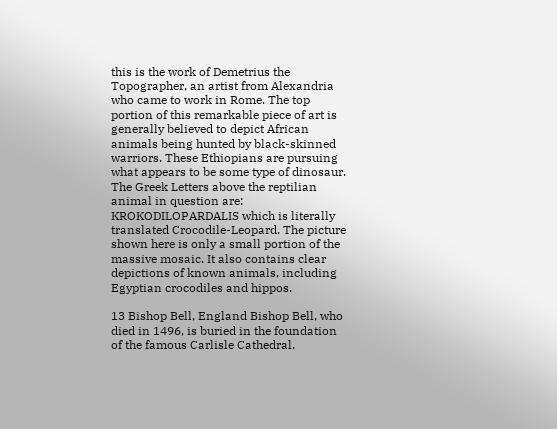this is the work of Demetrius the Topographer, an artist from Alexandria who came to work in Rome. The top portion of this remarkable piece of art is generally believed to depict African animals being hunted by black-skinned warriors. These Ethiopians are pursuing what appears to be some type of dinosaur. The Greek Letters above the reptilian animal in question are: KROKODILOPARDALIS which is literally translated Crocodile-Leopard. The picture shown here is only a small portion of the massive mosaic. It also contains clear depictions of known animals, including Egyptian crocodiles and hippos.

13 Bishop Bell, England Bishop Bell, who died in 1496, is buried in the foundation of the famous Carlisle Cathedral.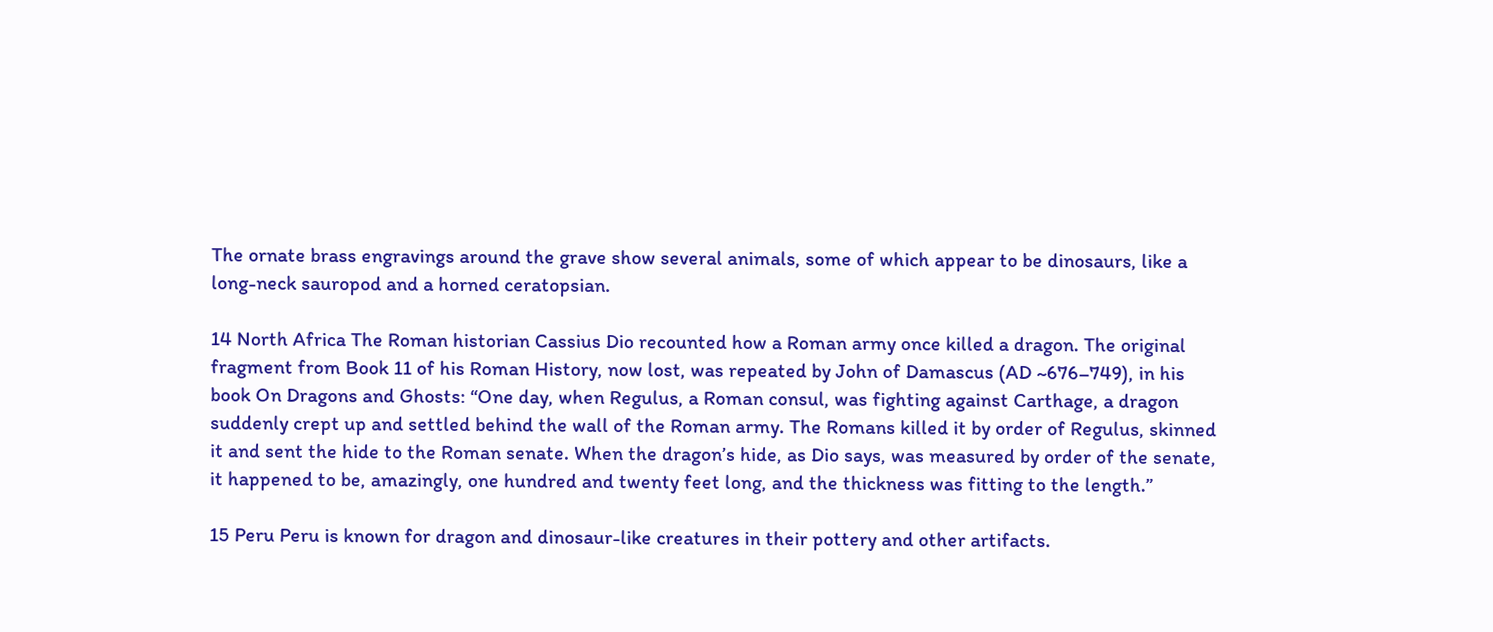The ornate brass engravings around the grave show several animals, some of which appear to be dinosaurs, like a long-neck sauropod and a horned ceratopsian.

14 North Africa The Roman historian Cassius Dio recounted how a Roman army once killed a dragon. The original fragment from Book 11 of his Roman History, now lost, was repeated by John of Damascus (AD ~676–749), in his book On Dragons and Ghosts: “One day, when Regulus, a Roman consul, was fighting against Carthage, a dragon suddenly crept up and settled behind the wall of the Roman army. The Romans killed it by order of Regulus, skinned it and sent the hide to the Roman senate. When the dragon’s hide, as Dio says, was measured by order of the senate, it happened to be, amazingly, one hundred and twenty feet long, and the thickness was fitting to the length.”

15 Peru Peru is known for dragon and dinosaur-like creatures in their pottery and other artifacts.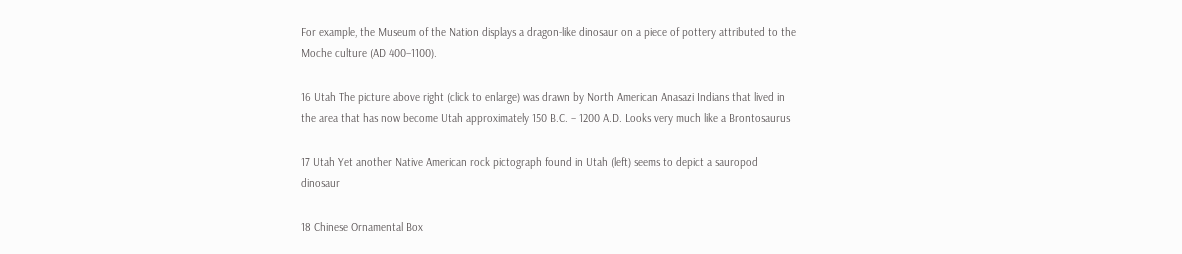For example, the Museum of the Nation displays a dragon-like dinosaur on a piece of pottery attributed to the Moche culture (AD 400–1100).

16 Utah The picture above right (click to enlarge) was drawn by North American Anasazi Indians that lived in the area that has now become Utah approximately 150 B.C. – 1200 A.D. Looks very much like a Brontosaurus

17 Utah Yet another Native American rock pictograph found in Utah (left) seems to depict a sauropod dinosaur

18 Chinese Ornamental Box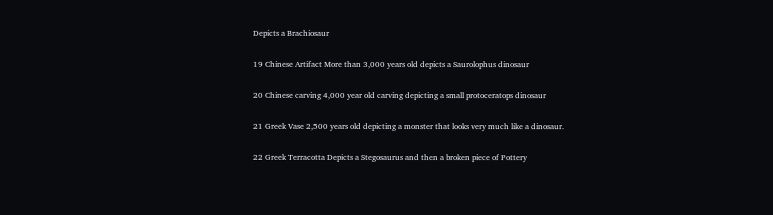Depicts a Brachiosaur

19 Chinese Artifact More than 3,000 years old depicts a Saurolophus dinosaur

20 Chinese carving 4,000 year old carving depicting a small protoceratops dinosaur

21 Greek Vase 2,500 years old depicting a monster that looks very much like a dinosaur.

22 Greek Terracotta Depicts a Stegosaurus and then a broken piece of Pottery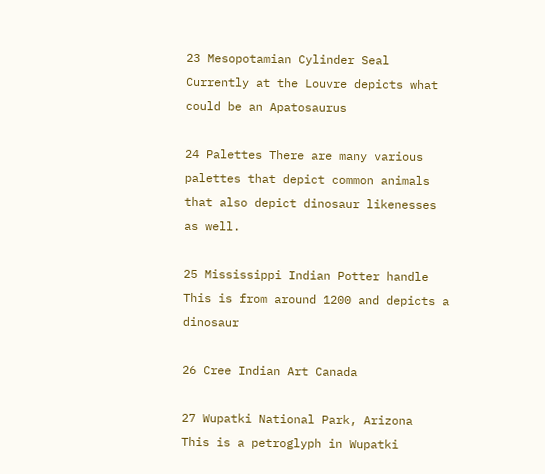23 Mesopotamian Cylinder Seal
Currently at the Louvre depicts what could be an Apatosaurus

24 Palettes There are many various palettes that depict common animals that also depict dinosaur likenesses as well.

25 Mississippi Indian Potter handle
This is from around 1200 and depicts a dinosaur

26 Cree Indian Art Canada

27 Wupatki National Park, Arizona
This is a petroglyph in Wupatki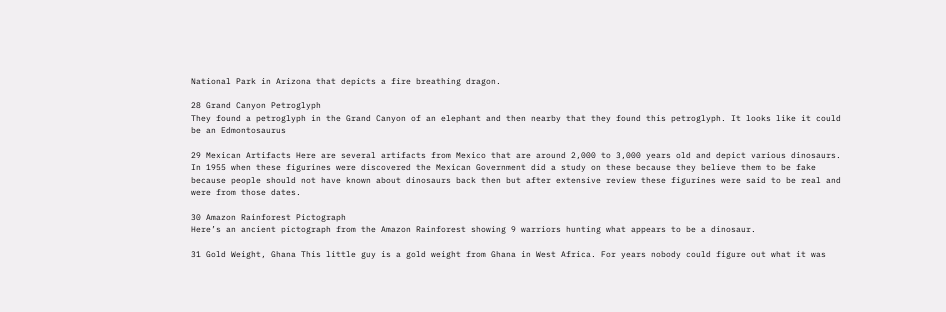National Park in Arizona that depicts a fire breathing dragon.

28 Grand Canyon Petroglyph
They found a petroglyph in the Grand Canyon of an elephant and then nearby that they found this petroglyph. It looks like it could be an Edmontosaurus

29 Mexican Artifacts Here are several artifacts from Mexico that are around 2,000 to 3,000 years old and depict various dinosaurs. In 1955 when these figurines were discovered the Mexican Government did a study on these because they believe them to be fake because people should not have known about dinosaurs back then but after extensive review these figurines were said to be real and were from those dates.

30 Amazon Rainforest Pictograph
Here’s an ancient pictograph from the Amazon Rainforest showing 9 warriors hunting what appears to be a dinosaur.

31 Gold Weight, Ghana This little guy is a gold weight from Ghana in West Africa. For years nobody could figure out what it was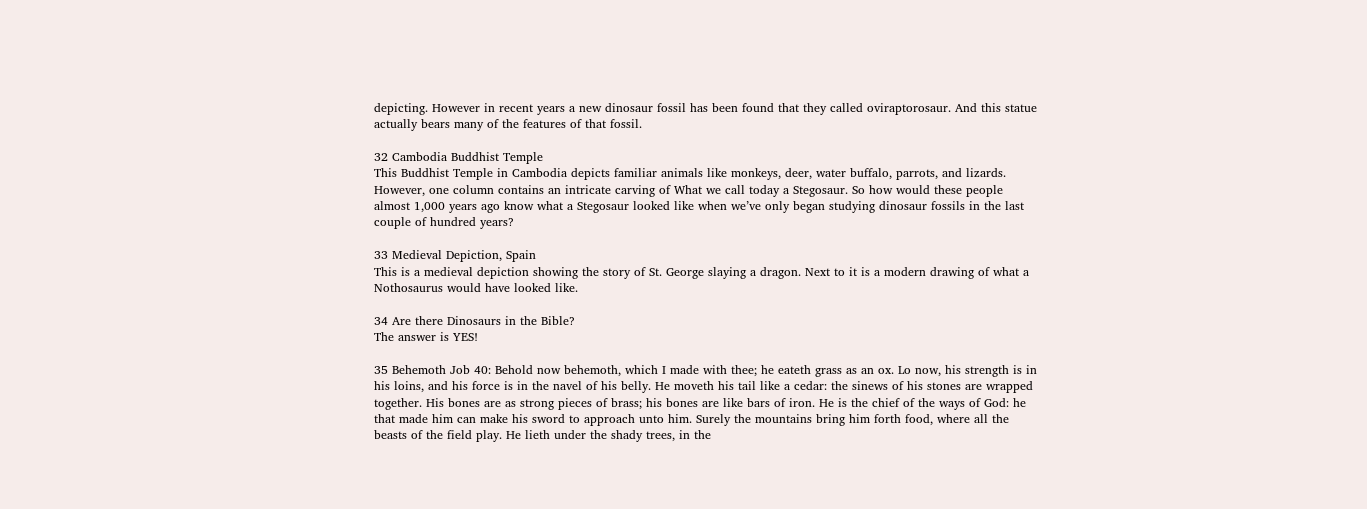depicting. However in recent years a new dinosaur fossil has been found that they called oviraptorosaur. And this statue actually bears many of the features of that fossil.

32 Cambodia Buddhist Temple
This Buddhist Temple in Cambodia depicts familiar animals like monkeys, deer, water buffalo, parrots, and lizards. However, one column contains an intricate carving of What we call today a Stegosaur. So how would these people almost 1,000 years ago know what a Stegosaur looked like when we’ve only began studying dinosaur fossils in the last couple of hundred years?

33 Medieval Depiction, Spain
This is a medieval depiction showing the story of St. George slaying a dragon. Next to it is a modern drawing of what a Nothosaurus would have looked like.

34 Are there Dinosaurs in the Bible?
The answer is YES!

35 Behemoth Job 40: Behold now behemoth, which I made with thee; he eateth grass as an ox. Lo now, his strength is in his loins, and his force is in the navel of his belly. He moveth his tail like a cedar: the sinews of his stones are wrapped together. His bones are as strong pieces of brass; his bones are like bars of iron. He is the chief of the ways of God: he that made him can make his sword to approach unto him. Surely the mountains bring him forth food, where all the beasts of the field play. He lieth under the shady trees, in the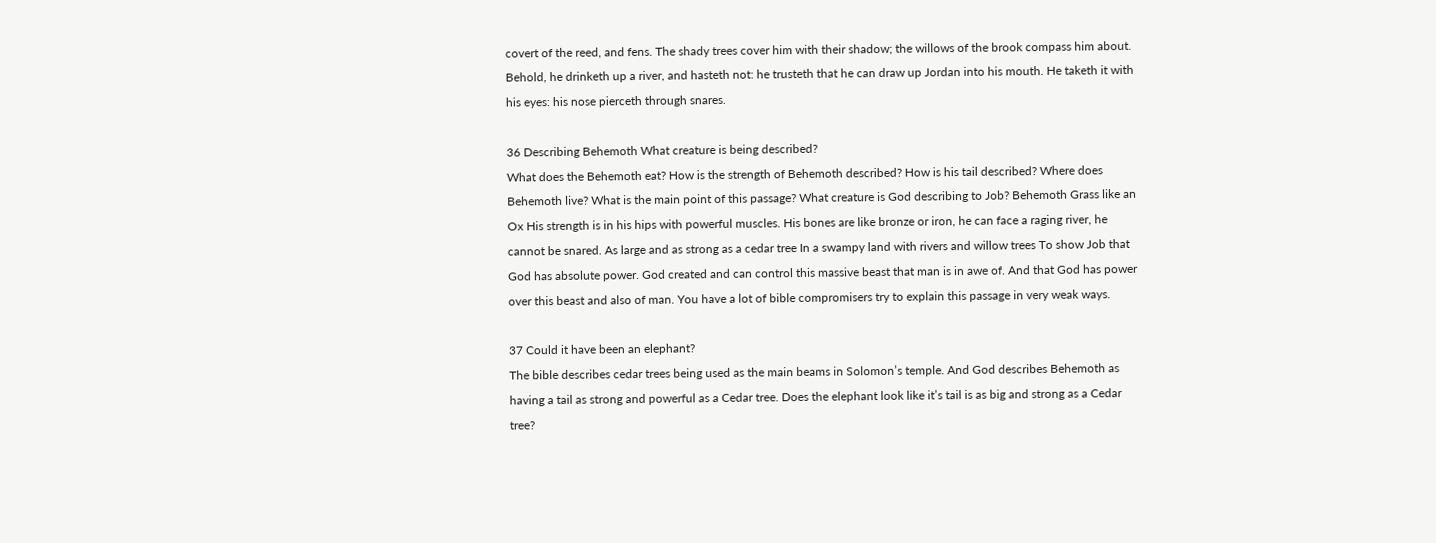covert of the reed, and fens. The shady trees cover him with their shadow; the willows of the brook compass him about. Behold, he drinketh up a river, and hasteth not: he trusteth that he can draw up Jordan into his mouth. He taketh it with his eyes: his nose pierceth through snares.

36 Describing Behemoth What creature is being described?
What does the Behemoth eat? How is the strength of Behemoth described? How is his tail described? Where does Behemoth live? What is the main point of this passage? What creature is God describing to Job? Behemoth Grass like an Ox His strength is in his hips with powerful muscles. His bones are like bronze or iron, he can face a raging river, he cannot be snared. As large and as strong as a cedar tree In a swampy land with rivers and willow trees To show Job that God has absolute power. God created and can control this massive beast that man is in awe of. And that God has power over this beast and also of man. You have a lot of bible compromisers try to explain this passage in very weak ways.

37 Could it have been an elephant?
The bible describes cedar trees being used as the main beams in Solomon’s temple. And God describes Behemoth as having a tail as strong and powerful as a Cedar tree. Does the elephant look like it’s tail is as big and strong as a Cedar tree?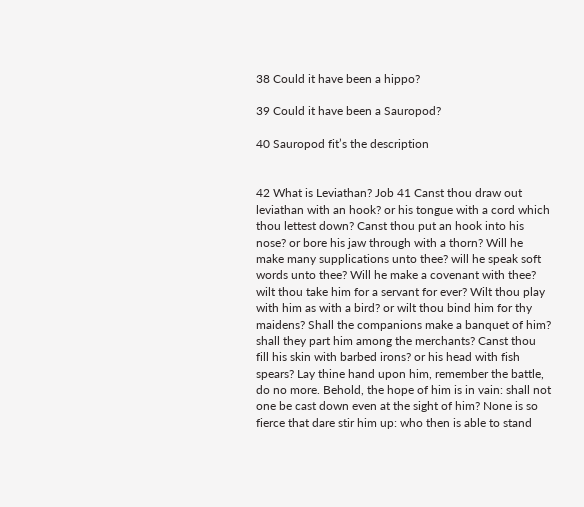38 Could it have been a hippo?

39 Could it have been a Sauropod?

40 Sauropod fit’s the description


42 What is Leviathan? Job 41 Canst thou draw out leviathan with an hook? or his tongue with a cord which thou lettest down? Canst thou put an hook into his nose? or bore his jaw through with a thorn? Will he make many supplications unto thee? will he speak soft words unto thee? Will he make a covenant with thee? wilt thou take him for a servant for ever? Wilt thou play with him as with a bird? or wilt thou bind him for thy maidens? Shall the companions make a banquet of him? shall they part him among the merchants? Canst thou fill his skin with barbed irons? or his head with fish spears? Lay thine hand upon him, remember the battle, do no more. Behold, the hope of him is in vain: shall not one be cast down even at the sight of him? None is so fierce that dare stir him up: who then is able to stand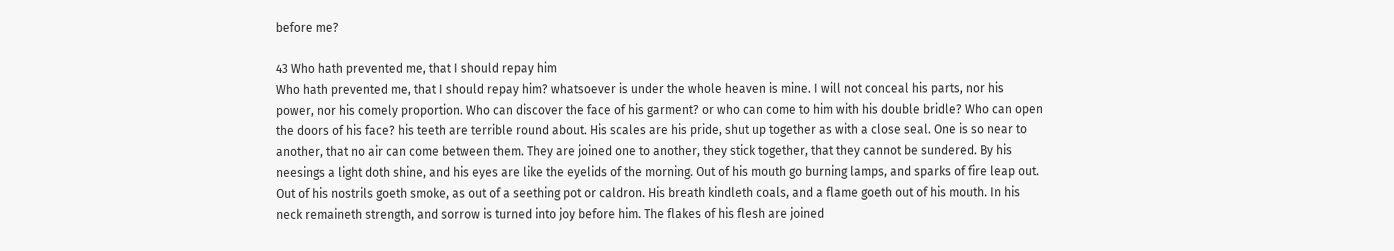before me?

43 Who hath prevented me, that I should repay him
Who hath prevented me, that I should repay him? whatsoever is under the whole heaven is mine. I will not conceal his parts, nor his power, nor his comely proportion. Who can discover the face of his garment? or who can come to him with his double bridle? Who can open the doors of his face? his teeth are terrible round about. His scales are his pride, shut up together as with a close seal. One is so near to another, that no air can come between them. They are joined one to another, they stick together, that they cannot be sundered. By his neesings a light doth shine, and his eyes are like the eyelids of the morning. Out of his mouth go burning lamps, and sparks of fire leap out. Out of his nostrils goeth smoke, as out of a seething pot or caldron. His breath kindleth coals, and a flame goeth out of his mouth. In his neck remaineth strength, and sorrow is turned into joy before him. The flakes of his flesh are joined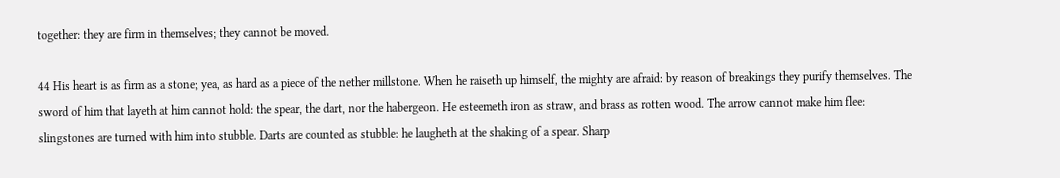together: they are firm in themselves; they cannot be moved.

44 His heart is as firm as a stone; yea, as hard as a piece of the nether millstone. When he raiseth up himself, the mighty are afraid: by reason of breakings they purify themselves. The sword of him that layeth at him cannot hold: the spear, the dart, nor the habergeon. He esteemeth iron as straw, and brass as rotten wood. The arrow cannot make him flee: slingstones are turned with him into stubble. Darts are counted as stubble: he laugheth at the shaking of a spear. Sharp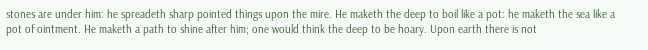stones are under him: he spreadeth sharp pointed things upon the mire. He maketh the deep to boil like a pot: he maketh the sea like a pot of ointment. He maketh a path to shine after him; one would think the deep to be hoary. Upon earth there is not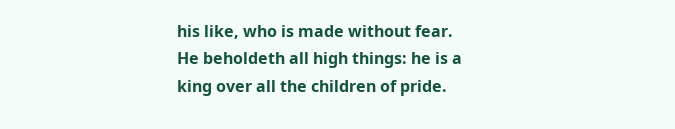his like, who is made without fear. He beholdeth all high things: he is a king over all the children of pride.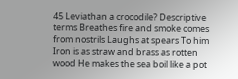45 Leviathan a crocodile? Descriptive terms Breathes fire and smoke comes from nostrils Laughs at spears To him Iron is as straw and brass as rotten wood He makes the sea boil like a pot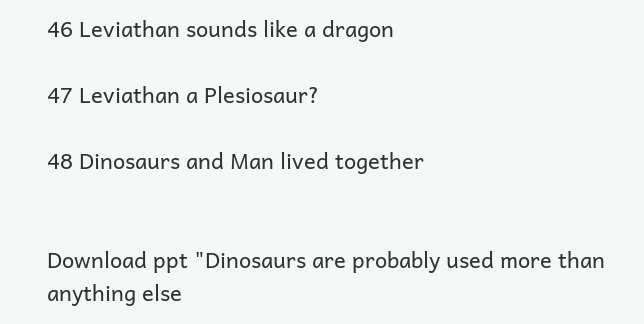46 Leviathan sounds like a dragon

47 Leviathan a Plesiosaur?

48 Dinosaurs and Man lived together


Download ppt "Dinosaurs are probably used more than anything else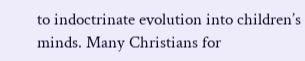to indoctrinate evolution into children’s minds. Many Christians for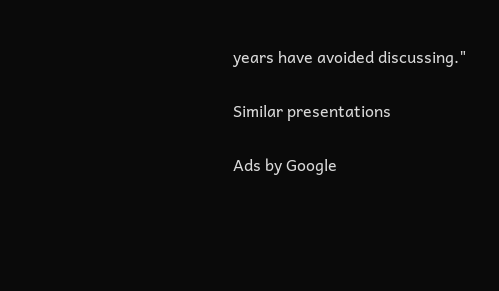years have avoided discussing."

Similar presentations

Ads by Google